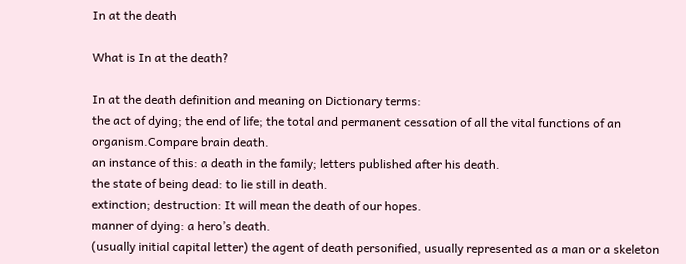In at the death

What is In at the death?

In at the death definition and meaning on Dictionary terms:
the act of dying; the end of life; the total and permanent cessation of all the vital functions of an organism.Compare brain death.
an instance of this: a death in the family; letters published after his death.
the state of being dead: to lie still in death.
extinction; destruction: It will mean the death of our hopes.
manner of dying: a hero’s death.
(usually initial capital letter) the agent of death personified, usually represented as a man or a skeleton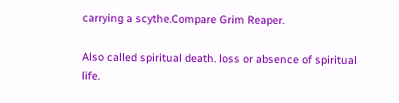carrying a scythe.Compare Grim Reaper.

Also called spiritual death. loss or absence of spiritual life.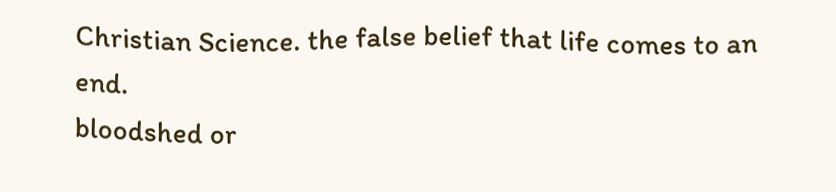Christian Science. the false belief that life comes to an end.
bloodshed or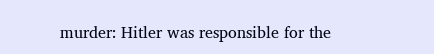murder: Hitler was responsible for the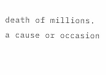death of millions.
a cause or occasion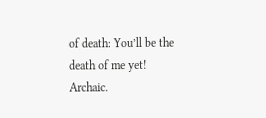of death: You’ll be the death of me yet!
Archaic.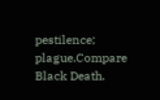pestilence; plague.Compare Black Death.